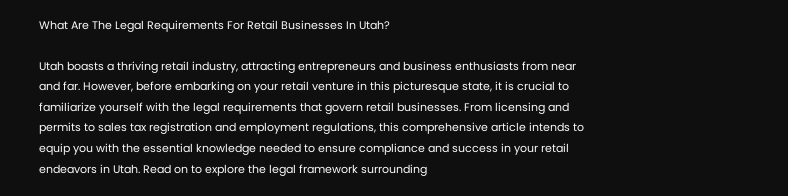What Are The Legal Requirements For Retail Businesses In Utah?

Utah boasts a thriving retail industry, attracting entrepreneurs and business enthusiasts from near and far. However, before embarking on your retail venture in this picturesque state, it is crucial to familiarize yourself with the legal requirements that govern retail businesses. From licensing and permits to sales tax registration and employment regulations, this comprehensive article intends to equip you with the essential knowledge needed to ensure compliance and success in your retail endeavors in Utah. Read on to explore the legal framework surrounding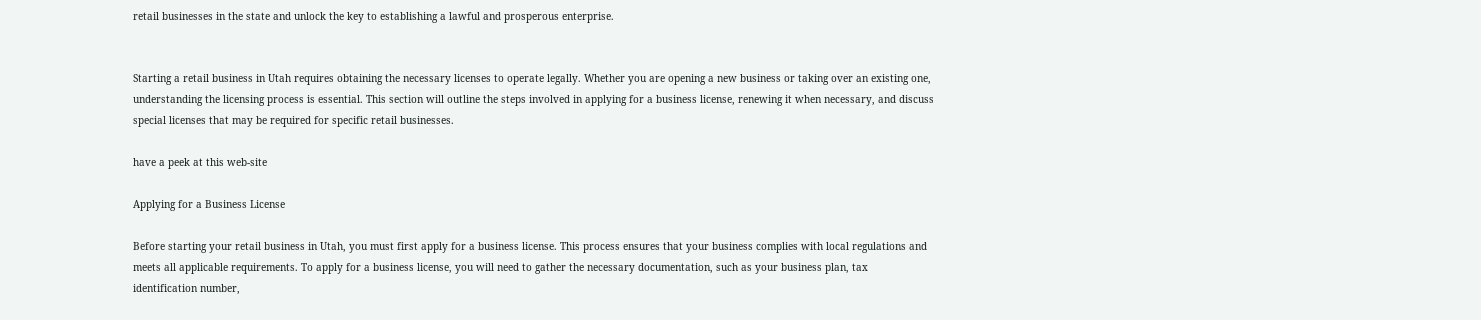retail businesses in the state and unlock the key to establishing a lawful and prosperous enterprise.


Starting a retail business in Utah requires obtaining the necessary licenses to operate legally. Whether you are opening a new business or taking over an existing one, understanding the licensing process is essential. This section will outline the steps involved in applying for a business license, renewing it when necessary, and discuss special licenses that may be required for specific retail businesses.

have a peek at this web-site

Applying for a Business License

Before starting your retail business in Utah, you must first apply for a business license. This process ensures that your business complies with local regulations and meets all applicable requirements. To apply for a business license, you will need to gather the necessary documentation, such as your business plan, tax identification number,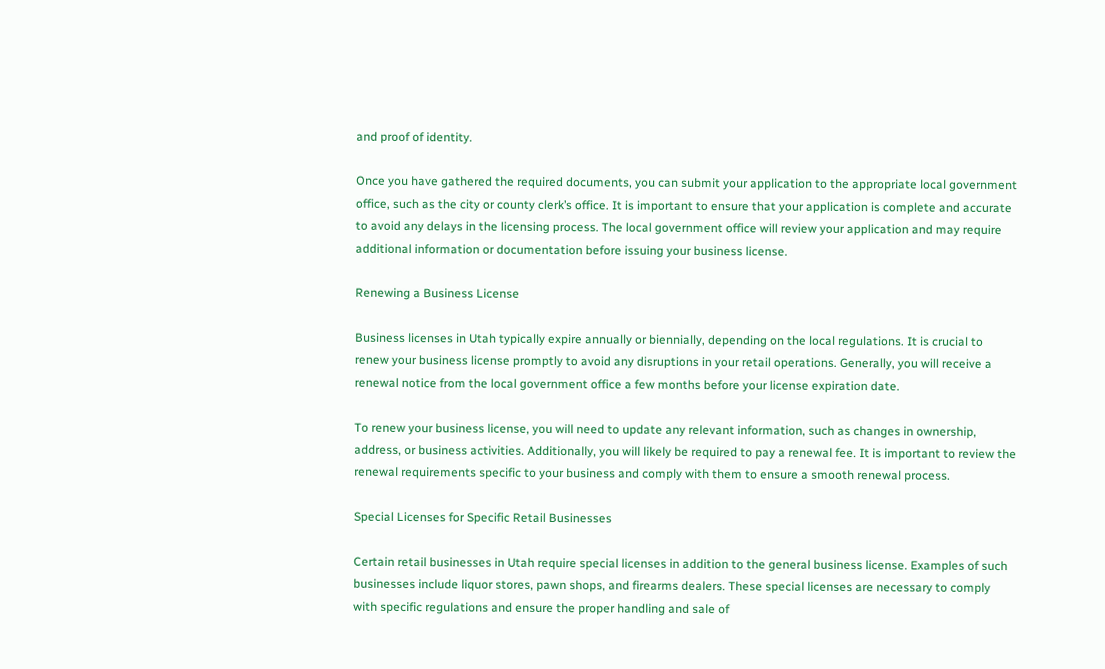and proof of identity.

Once you have gathered the required documents, you can submit your application to the appropriate local government office, such as the city or county clerk’s office. It is important to ensure that your application is complete and accurate to avoid any delays in the licensing process. The local government office will review your application and may require additional information or documentation before issuing your business license.

Renewing a Business License

Business licenses in Utah typically expire annually or biennially, depending on the local regulations. It is crucial to renew your business license promptly to avoid any disruptions in your retail operations. Generally, you will receive a renewal notice from the local government office a few months before your license expiration date.

To renew your business license, you will need to update any relevant information, such as changes in ownership, address, or business activities. Additionally, you will likely be required to pay a renewal fee. It is important to review the renewal requirements specific to your business and comply with them to ensure a smooth renewal process.

Special Licenses for Specific Retail Businesses

Certain retail businesses in Utah require special licenses in addition to the general business license. Examples of such businesses include liquor stores, pawn shops, and firearms dealers. These special licenses are necessary to comply with specific regulations and ensure the proper handling and sale of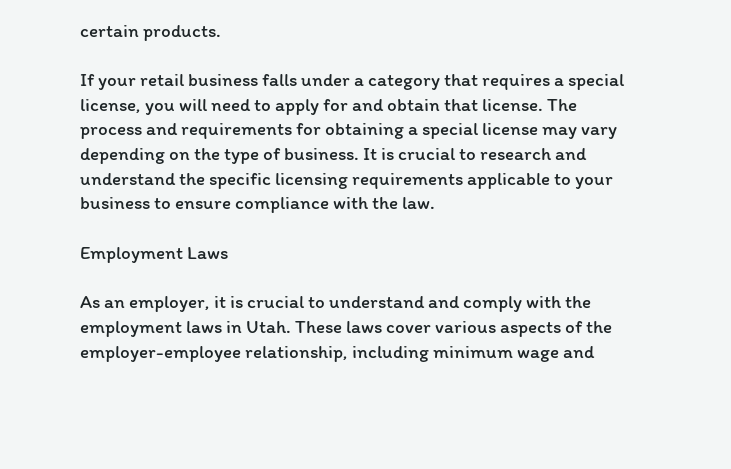certain products.

If your retail business falls under a category that requires a special license, you will need to apply for and obtain that license. The process and requirements for obtaining a special license may vary depending on the type of business. It is crucial to research and understand the specific licensing requirements applicable to your business to ensure compliance with the law.

Employment Laws

As an employer, it is crucial to understand and comply with the employment laws in Utah. These laws cover various aspects of the employer-employee relationship, including minimum wage and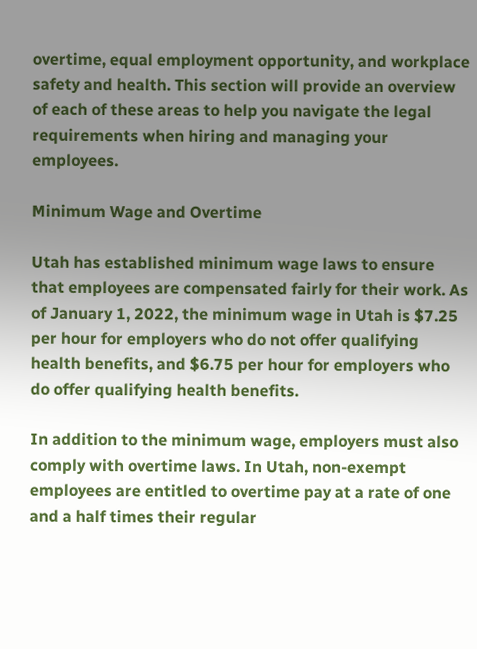overtime, equal employment opportunity, and workplace safety and health. This section will provide an overview of each of these areas to help you navigate the legal requirements when hiring and managing your employees.

Minimum Wage and Overtime

Utah has established minimum wage laws to ensure that employees are compensated fairly for their work. As of January 1, 2022, the minimum wage in Utah is $7.25 per hour for employers who do not offer qualifying health benefits, and $6.75 per hour for employers who do offer qualifying health benefits.

In addition to the minimum wage, employers must also comply with overtime laws. In Utah, non-exempt employees are entitled to overtime pay at a rate of one and a half times their regular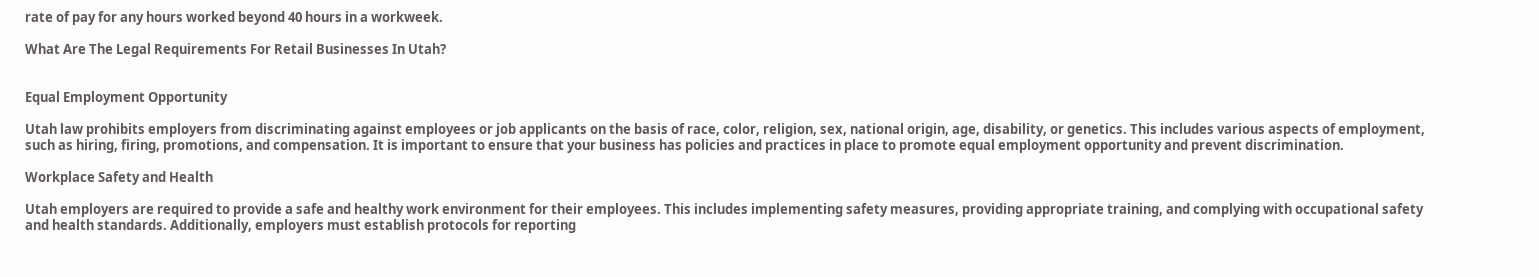rate of pay for any hours worked beyond 40 hours in a workweek.

What Are The Legal Requirements For Retail Businesses In Utah?


Equal Employment Opportunity

Utah law prohibits employers from discriminating against employees or job applicants on the basis of race, color, religion, sex, national origin, age, disability, or genetics. This includes various aspects of employment, such as hiring, firing, promotions, and compensation. It is important to ensure that your business has policies and practices in place to promote equal employment opportunity and prevent discrimination.

Workplace Safety and Health

Utah employers are required to provide a safe and healthy work environment for their employees. This includes implementing safety measures, providing appropriate training, and complying with occupational safety and health standards. Additionally, employers must establish protocols for reporting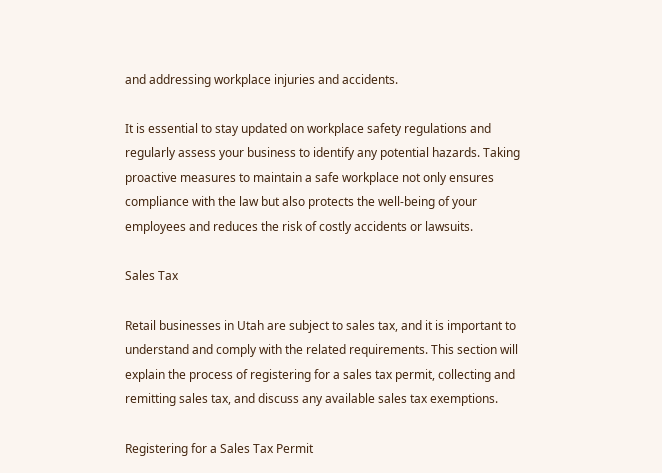and addressing workplace injuries and accidents.

It is essential to stay updated on workplace safety regulations and regularly assess your business to identify any potential hazards. Taking proactive measures to maintain a safe workplace not only ensures compliance with the law but also protects the well-being of your employees and reduces the risk of costly accidents or lawsuits.

Sales Tax

Retail businesses in Utah are subject to sales tax, and it is important to understand and comply with the related requirements. This section will explain the process of registering for a sales tax permit, collecting and remitting sales tax, and discuss any available sales tax exemptions.

Registering for a Sales Tax Permit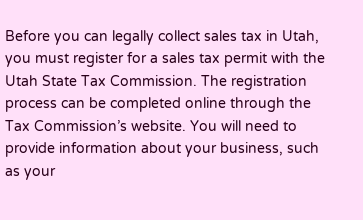Before you can legally collect sales tax in Utah, you must register for a sales tax permit with the Utah State Tax Commission. The registration process can be completed online through the Tax Commission’s website. You will need to provide information about your business, such as your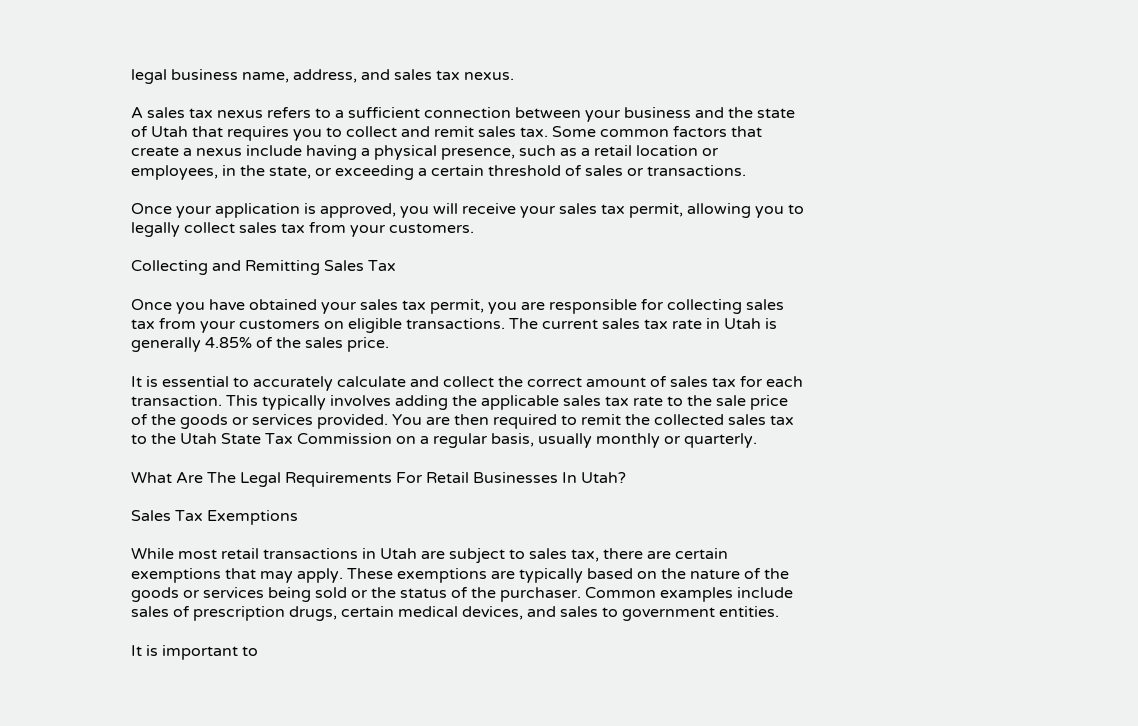legal business name, address, and sales tax nexus.

A sales tax nexus refers to a sufficient connection between your business and the state of Utah that requires you to collect and remit sales tax. Some common factors that create a nexus include having a physical presence, such as a retail location or employees, in the state, or exceeding a certain threshold of sales or transactions.

Once your application is approved, you will receive your sales tax permit, allowing you to legally collect sales tax from your customers.

Collecting and Remitting Sales Tax

Once you have obtained your sales tax permit, you are responsible for collecting sales tax from your customers on eligible transactions. The current sales tax rate in Utah is generally 4.85% of the sales price.

It is essential to accurately calculate and collect the correct amount of sales tax for each transaction. This typically involves adding the applicable sales tax rate to the sale price of the goods or services provided. You are then required to remit the collected sales tax to the Utah State Tax Commission on a regular basis, usually monthly or quarterly.

What Are The Legal Requirements For Retail Businesses In Utah?

Sales Tax Exemptions

While most retail transactions in Utah are subject to sales tax, there are certain exemptions that may apply. These exemptions are typically based on the nature of the goods or services being sold or the status of the purchaser. Common examples include sales of prescription drugs, certain medical devices, and sales to government entities.

It is important to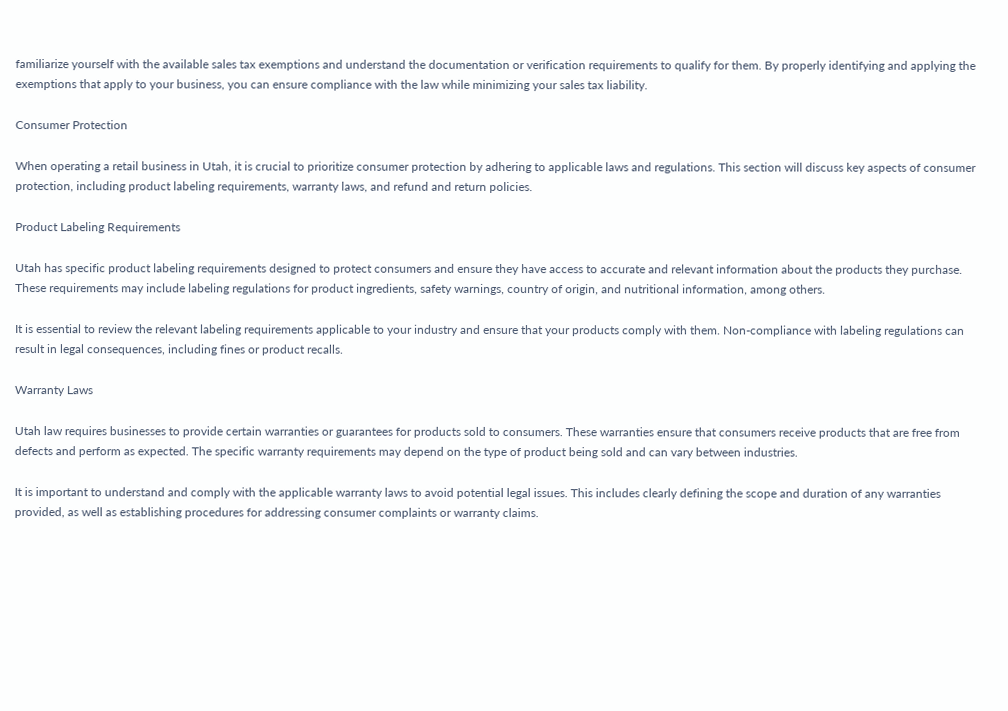familiarize yourself with the available sales tax exemptions and understand the documentation or verification requirements to qualify for them. By properly identifying and applying the exemptions that apply to your business, you can ensure compliance with the law while minimizing your sales tax liability.

Consumer Protection

When operating a retail business in Utah, it is crucial to prioritize consumer protection by adhering to applicable laws and regulations. This section will discuss key aspects of consumer protection, including product labeling requirements, warranty laws, and refund and return policies.

Product Labeling Requirements

Utah has specific product labeling requirements designed to protect consumers and ensure they have access to accurate and relevant information about the products they purchase. These requirements may include labeling regulations for product ingredients, safety warnings, country of origin, and nutritional information, among others.

It is essential to review the relevant labeling requirements applicable to your industry and ensure that your products comply with them. Non-compliance with labeling regulations can result in legal consequences, including fines or product recalls.

Warranty Laws

Utah law requires businesses to provide certain warranties or guarantees for products sold to consumers. These warranties ensure that consumers receive products that are free from defects and perform as expected. The specific warranty requirements may depend on the type of product being sold and can vary between industries.

It is important to understand and comply with the applicable warranty laws to avoid potential legal issues. This includes clearly defining the scope and duration of any warranties provided, as well as establishing procedures for addressing consumer complaints or warranty claims.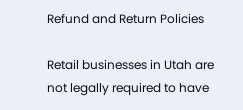Refund and Return Policies

Retail businesses in Utah are not legally required to have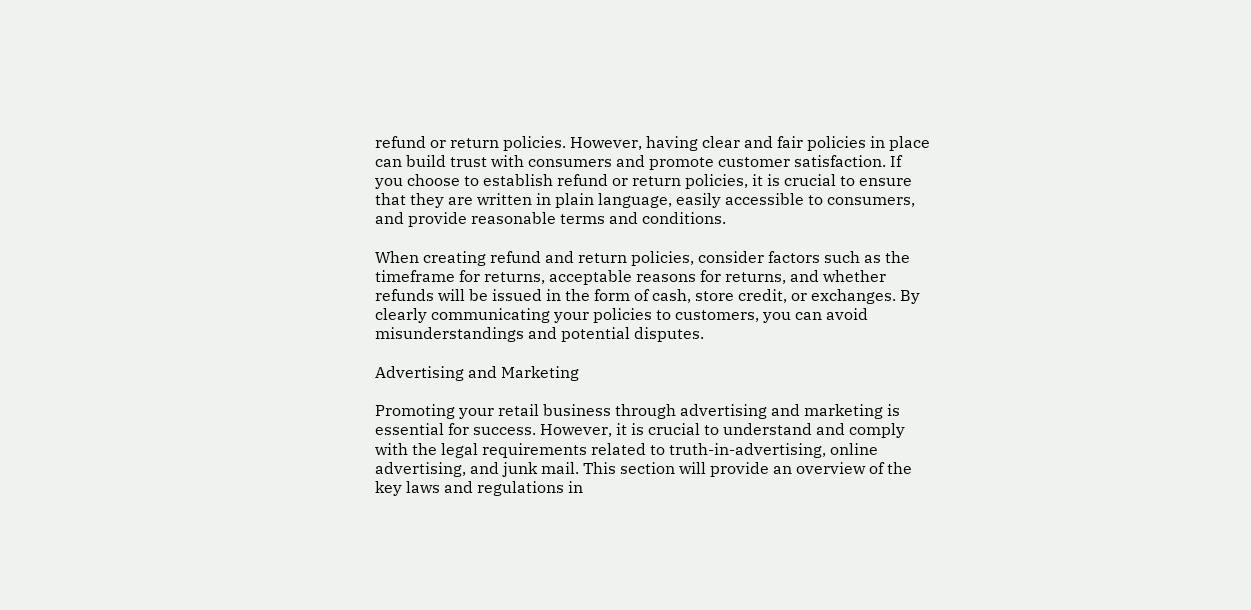refund or return policies. However, having clear and fair policies in place can build trust with consumers and promote customer satisfaction. If you choose to establish refund or return policies, it is crucial to ensure that they are written in plain language, easily accessible to consumers, and provide reasonable terms and conditions.

When creating refund and return policies, consider factors such as the timeframe for returns, acceptable reasons for returns, and whether refunds will be issued in the form of cash, store credit, or exchanges. By clearly communicating your policies to customers, you can avoid misunderstandings and potential disputes.

Advertising and Marketing

Promoting your retail business through advertising and marketing is essential for success. However, it is crucial to understand and comply with the legal requirements related to truth-in-advertising, online advertising, and junk mail. This section will provide an overview of the key laws and regulations in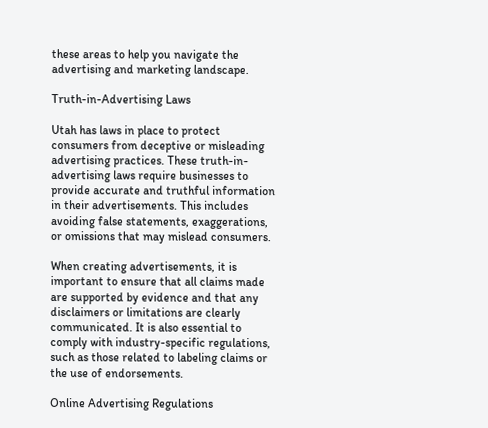these areas to help you navigate the advertising and marketing landscape.

Truth-in-Advertising Laws

Utah has laws in place to protect consumers from deceptive or misleading advertising practices. These truth-in-advertising laws require businesses to provide accurate and truthful information in their advertisements. This includes avoiding false statements, exaggerations, or omissions that may mislead consumers.

When creating advertisements, it is important to ensure that all claims made are supported by evidence and that any disclaimers or limitations are clearly communicated. It is also essential to comply with industry-specific regulations, such as those related to labeling claims or the use of endorsements.

Online Advertising Regulations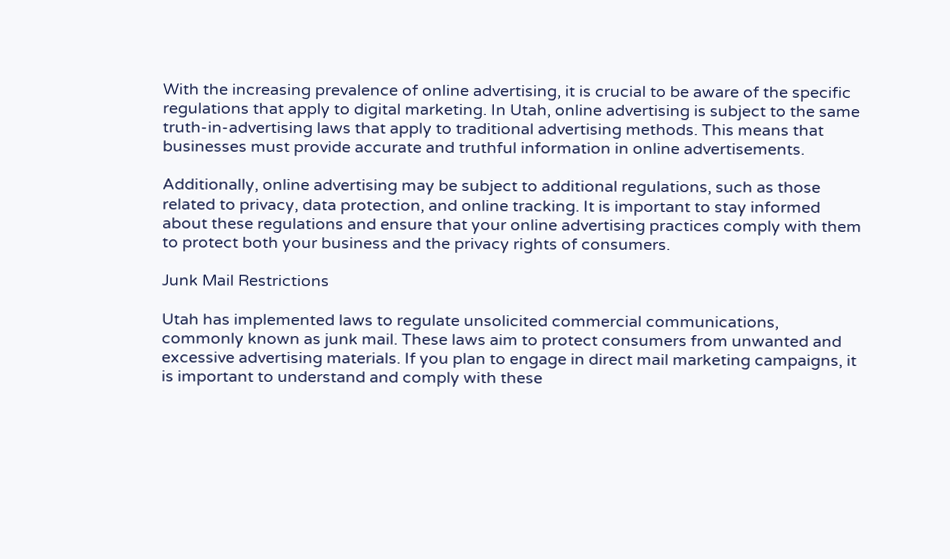With the increasing prevalence of online advertising, it is crucial to be aware of the specific regulations that apply to digital marketing. In Utah, online advertising is subject to the same truth-in-advertising laws that apply to traditional advertising methods. This means that businesses must provide accurate and truthful information in online advertisements.

Additionally, online advertising may be subject to additional regulations, such as those related to privacy, data protection, and online tracking. It is important to stay informed about these regulations and ensure that your online advertising practices comply with them to protect both your business and the privacy rights of consumers.

Junk Mail Restrictions

Utah has implemented laws to regulate unsolicited commercial communications, commonly known as junk mail. These laws aim to protect consumers from unwanted and excessive advertising materials. If you plan to engage in direct mail marketing campaigns, it is important to understand and comply with these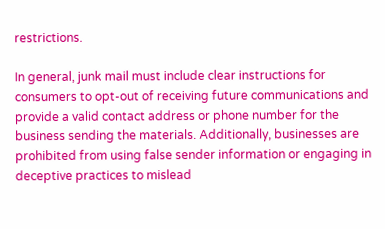restrictions.

In general, junk mail must include clear instructions for consumers to opt-out of receiving future communications and provide a valid contact address or phone number for the business sending the materials. Additionally, businesses are prohibited from using false sender information or engaging in deceptive practices to mislead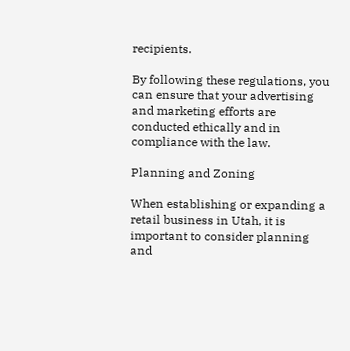recipients.

By following these regulations, you can ensure that your advertising and marketing efforts are conducted ethically and in compliance with the law.

Planning and Zoning

When establishing or expanding a retail business in Utah, it is important to consider planning and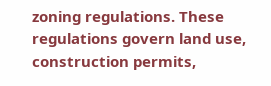zoning regulations. These regulations govern land use, construction permits,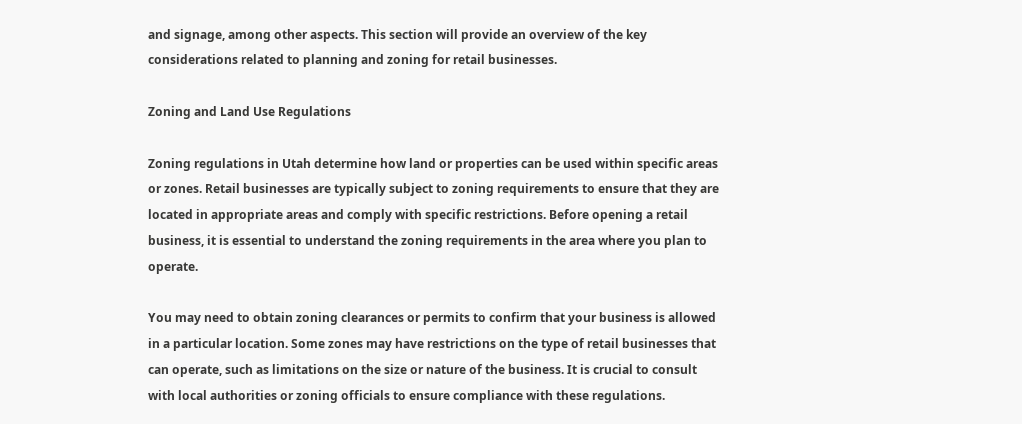and signage, among other aspects. This section will provide an overview of the key considerations related to planning and zoning for retail businesses.

Zoning and Land Use Regulations

Zoning regulations in Utah determine how land or properties can be used within specific areas or zones. Retail businesses are typically subject to zoning requirements to ensure that they are located in appropriate areas and comply with specific restrictions. Before opening a retail business, it is essential to understand the zoning requirements in the area where you plan to operate.

You may need to obtain zoning clearances or permits to confirm that your business is allowed in a particular location. Some zones may have restrictions on the type of retail businesses that can operate, such as limitations on the size or nature of the business. It is crucial to consult with local authorities or zoning officials to ensure compliance with these regulations.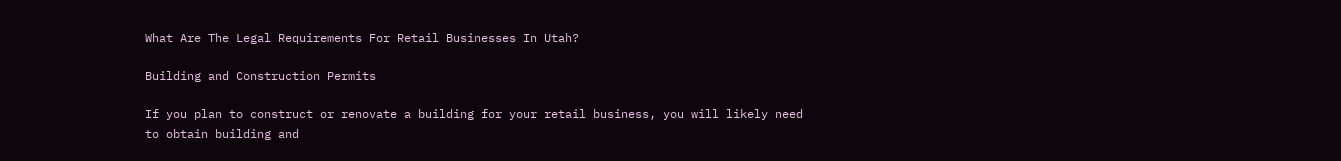What Are The Legal Requirements For Retail Businesses In Utah?

Building and Construction Permits

If you plan to construct or renovate a building for your retail business, you will likely need to obtain building and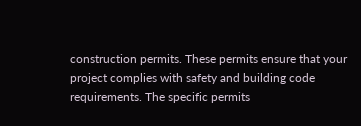construction permits. These permits ensure that your project complies with safety and building code requirements. The specific permits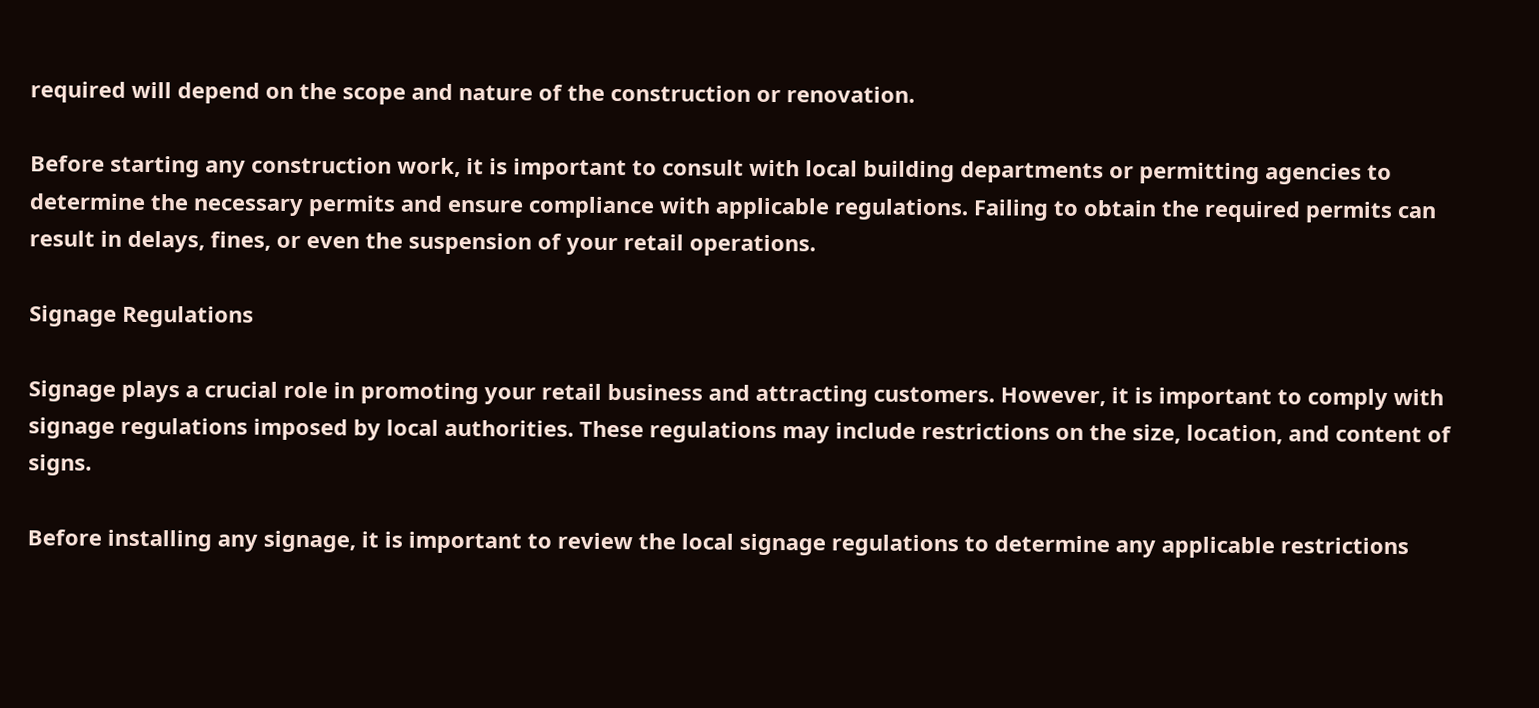required will depend on the scope and nature of the construction or renovation.

Before starting any construction work, it is important to consult with local building departments or permitting agencies to determine the necessary permits and ensure compliance with applicable regulations. Failing to obtain the required permits can result in delays, fines, or even the suspension of your retail operations.

Signage Regulations

Signage plays a crucial role in promoting your retail business and attracting customers. However, it is important to comply with signage regulations imposed by local authorities. These regulations may include restrictions on the size, location, and content of signs.

Before installing any signage, it is important to review the local signage regulations to determine any applicable restrictions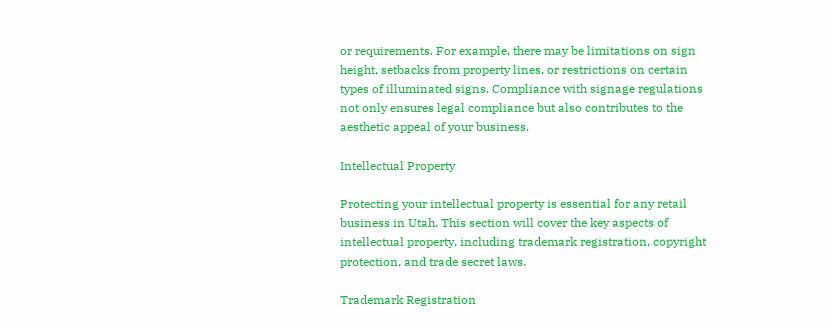or requirements. For example, there may be limitations on sign height, setbacks from property lines, or restrictions on certain types of illuminated signs. Compliance with signage regulations not only ensures legal compliance but also contributes to the aesthetic appeal of your business.

Intellectual Property

Protecting your intellectual property is essential for any retail business in Utah. This section will cover the key aspects of intellectual property, including trademark registration, copyright protection, and trade secret laws.

Trademark Registration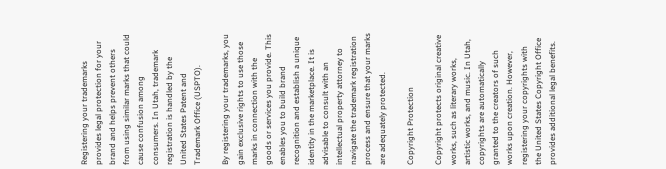Registering your trademarks provides legal protection for your brand and helps prevent others from using similar marks that could cause confusion among consumers. In Utah, trademark registration is handled by the United States Patent and Trademark Office (USPTO).

By registering your trademarks, you gain exclusive rights to use those marks in connection with the goods or services you provide. This enables you to build brand recognition and establish a unique identity in the marketplace. It is advisable to consult with an intellectual property attorney to navigate the trademark registration process and ensure that your marks are adequately protected.

Copyright Protection

Copyright protects original creative works, such as literary works, artistic works, and music. In Utah, copyrights are automatically granted to the creators of such works upon creation. However, registering your copyrights with the United States Copyright Office provides additional legal benefits.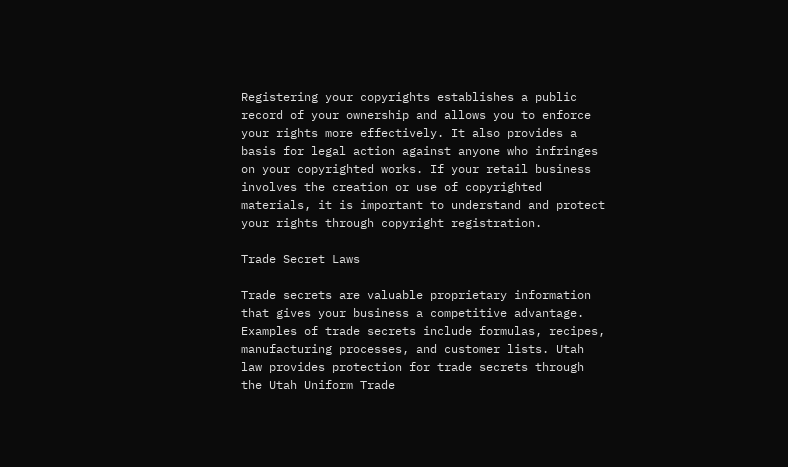Registering your copyrights establishes a public record of your ownership and allows you to enforce your rights more effectively. It also provides a basis for legal action against anyone who infringes on your copyrighted works. If your retail business involves the creation or use of copyrighted materials, it is important to understand and protect your rights through copyright registration.

Trade Secret Laws

Trade secrets are valuable proprietary information that gives your business a competitive advantage. Examples of trade secrets include formulas, recipes, manufacturing processes, and customer lists. Utah law provides protection for trade secrets through the Utah Uniform Trade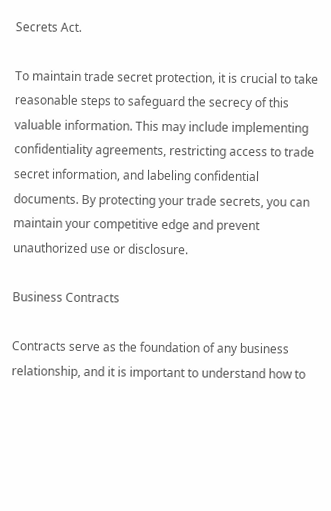Secrets Act.

To maintain trade secret protection, it is crucial to take reasonable steps to safeguard the secrecy of this valuable information. This may include implementing confidentiality agreements, restricting access to trade secret information, and labeling confidential documents. By protecting your trade secrets, you can maintain your competitive edge and prevent unauthorized use or disclosure.

Business Contracts

Contracts serve as the foundation of any business relationship, and it is important to understand how to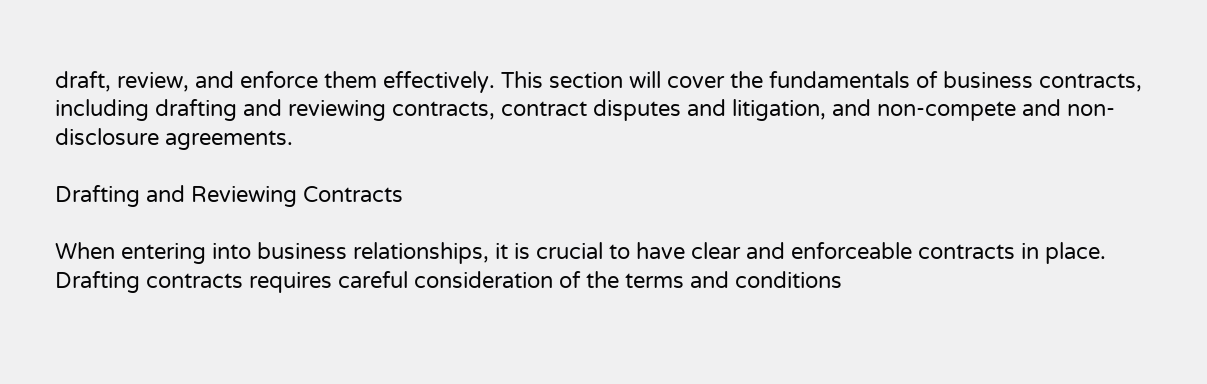draft, review, and enforce them effectively. This section will cover the fundamentals of business contracts, including drafting and reviewing contracts, contract disputes and litigation, and non-compete and non-disclosure agreements.

Drafting and Reviewing Contracts

When entering into business relationships, it is crucial to have clear and enforceable contracts in place. Drafting contracts requires careful consideration of the terms and conditions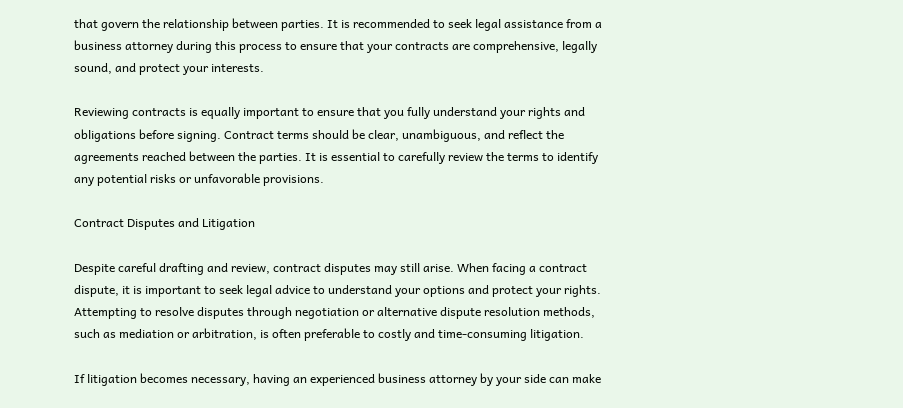that govern the relationship between parties. It is recommended to seek legal assistance from a business attorney during this process to ensure that your contracts are comprehensive, legally sound, and protect your interests.

Reviewing contracts is equally important to ensure that you fully understand your rights and obligations before signing. Contract terms should be clear, unambiguous, and reflect the agreements reached between the parties. It is essential to carefully review the terms to identify any potential risks or unfavorable provisions.

Contract Disputes and Litigation

Despite careful drafting and review, contract disputes may still arise. When facing a contract dispute, it is important to seek legal advice to understand your options and protect your rights. Attempting to resolve disputes through negotiation or alternative dispute resolution methods, such as mediation or arbitration, is often preferable to costly and time-consuming litigation.

If litigation becomes necessary, having an experienced business attorney by your side can make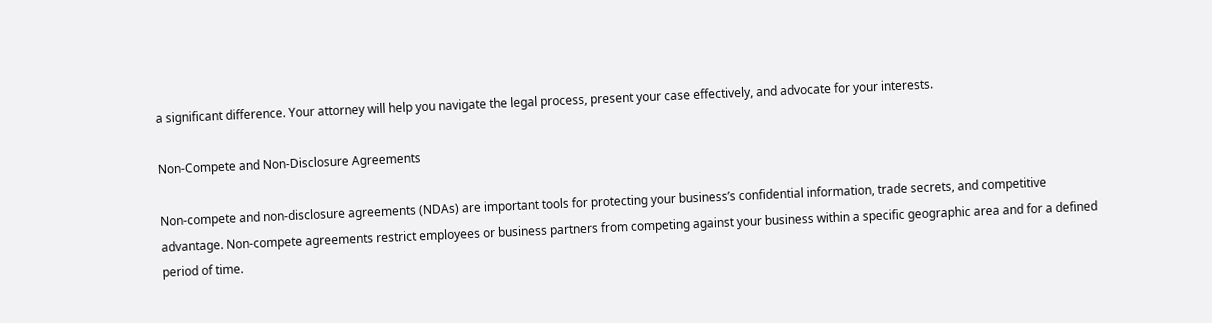a significant difference. Your attorney will help you navigate the legal process, present your case effectively, and advocate for your interests.

Non-Compete and Non-Disclosure Agreements

Non-compete and non-disclosure agreements (NDAs) are important tools for protecting your business’s confidential information, trade secrets, and competitive advantage. Non-compete agreements restrict employees or business partners from competing against your business within a specific geographic area and for a defined period of time.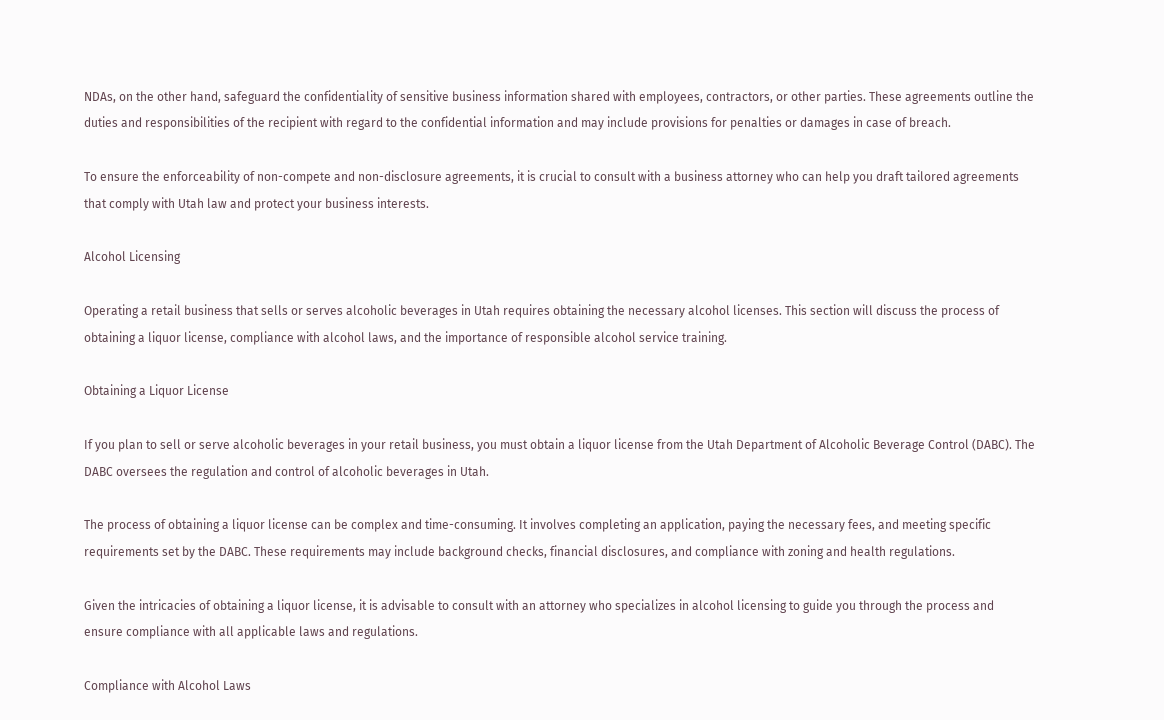NDAs, on the other hand, safeguard the confidentiality of sensitive business information shared with employees, contractors, or other parties. These agreements outline the duties and responsibilities of the recipient with regard to the confidential information and may include provisions for penalties or damages in case of breach.

To ensure the enforceability of non-compete and non-disclosure agreements, it is crucial to consult with a business attorney who can help you draft tailored agreements that comply with Utah law and protect your business interests.

Alcohol Licensing

Operating a retail business that sells or serves alcoholic beverages in Utah requires obtaining the necessary alcohol licenses. This section will discuss the process of obtaining a liquor license, compliance with alcohol laws, and the importance of responsible alcohol service training.

Obtaining a Liquor License

If you plan to sell or serve alcoholic beverages in your retail business, you must obtain a liquor license from the Utah Department of Alcoholic Beverage Control (DABC). The DABC oversees the regulation and control of alcoholic beverages in Utah.

The process of obtaining a liquor license can be complex and time-consuming. It involves completing an application, paying the necessary fees, and meeting specific requirements set by the DABC. These requirements may include background checks, financial disclosures, and compliance with zoning and health regulations.

Given the intricacies of obtaining a liquor license, it is advisable to consult with an attorney who specializes in alcohol licensing to guide you through the process and ensure compliance with all applicable laws and regulations.

Compliance with Alcohol Laws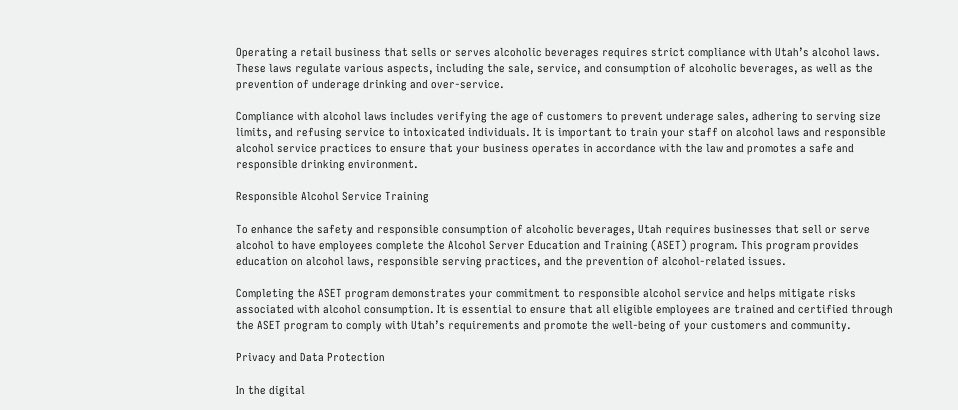Operating a retail business that sells or serves alcoholic beverages requires strict compliance with Utah’s alcohol laws. These laws regulate various aspects, including the sale, service, and consumption of alcoholic beverages, as well as the prevention of underage drinking and over-service.

Compliance with alcohol laws includes verifying the age of customers to prevent underage sales, adhering to serving size limits, and refusing service to intoxicated individuals. It is important to train your staff on alcohol laws and responsible alcohol service practices to ensure that your business operates in accordance with the law and promotes a safe and responsible drinking environment.

Responsible Alcohol Service Training

To enhance the safety and responsible consumption of alcoholic beverages, Utah requires businesses that sell or serve alcohol to have employees complete the Alcohol Server Education and Training (ASET) program. This program provides education on alcohol laws, responsible serving practices, and the prevention of alcohol-related issues.

Completing the ASET program demonstrates your commitment to responsible alcohol service and helps mitigate risks associated with alcohol consumption. It is essential to ensure that all eligible employees are trained and certified through the ASET program to comply with Utah’s requirements and promote the well-being of your customers and community.

Privacy and Data Protection

In the digital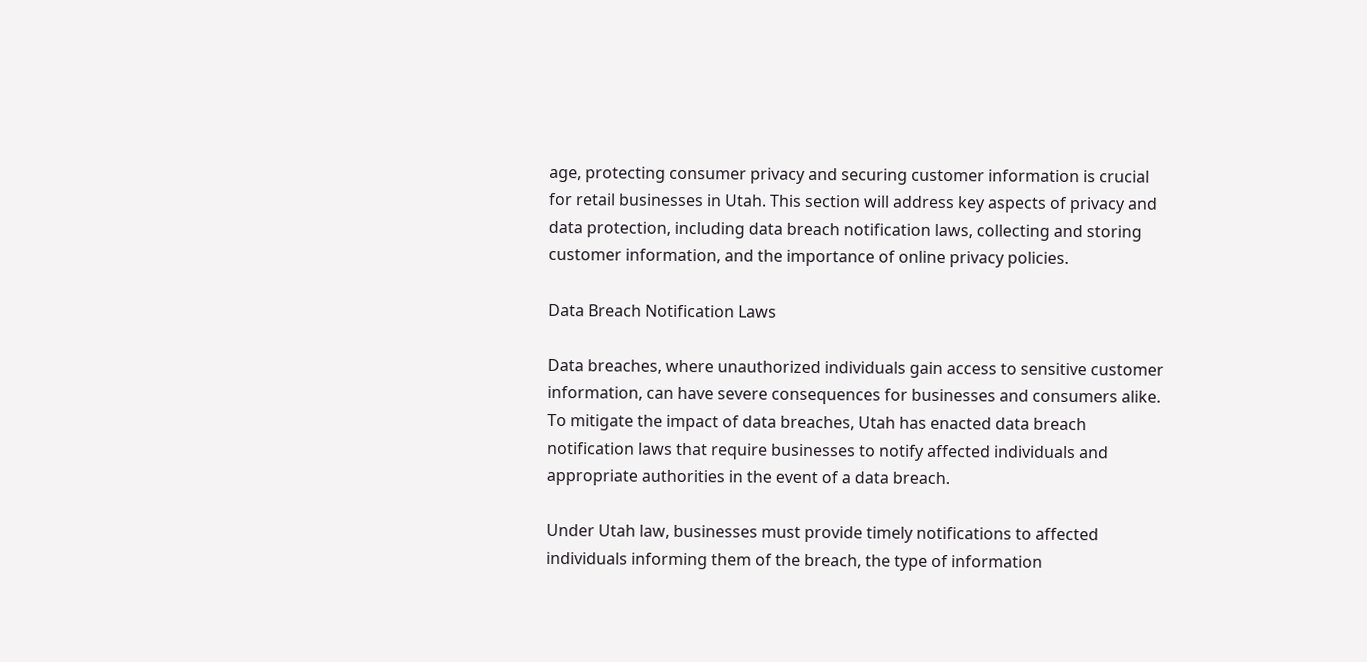age, protecting consumer privacy and securing customer information is crucial for retail businesses in Utah. This section will address key aspects of privacy and data protection, including data breach notification laws, collecting and storing customer information, and the importance of online privacy policies.

Data Breach Notification Laws

Data breaches, where unauthorized individuals gain access to sensitive customer information, can have severe consequences for businesses and consumers alike. To mitigate the impact of data breaches, Utah has enacted data breach notification laws that require businesses to notify affected individuals and appropriate authorities in the event of a data breach.

Under Utah law, businesses must provide timely notifications to affected individuals informing them of the breach, the type of information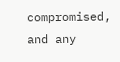compromised, and any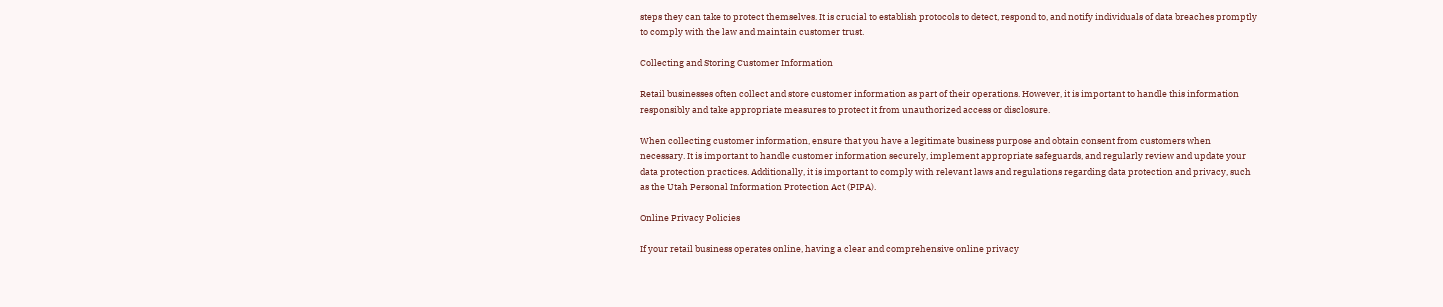steps they can take to protect themselves. It is crucial to establish protocols to detect, respond to, and notify individuals of data breaches promptly to comply with the law and maintain customer trust.

Collecting and Storing Customer Information

Retail businesses often collect and store customer information as part of their operations. However, it is important to handle this information responsibly and take appropriate measures to protect it from unauthorized access or disclosure.

When collecting customer information, ensure that you have a legitimate business purpose and obtain consent from customers when necessary. It is important to handle customer information securely, implement appropriate safeguards, and regularly review and update your data protection practices. Additionally, it is important to comply with relevant laws and regulations regarding data protection and privacy, such as the Utah Personal Information Protection Act (PIPA).

Online Privacy Policies

If your retail business operates online, having a clear and comprehensive online privacy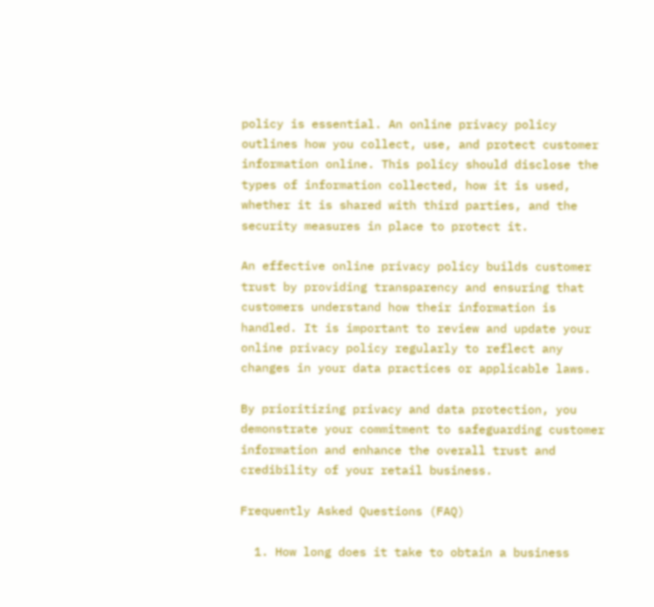policy is essential. An online privacy policy outlines how you collect, use, and protect customer information online. This policy should disclose the types of information collected, how it is used, whether it is shared with third parties, and the security measures in place to protect it.

An effective online privacy policy builds customer trust by providing transparency and ensuring that customers understand how their information is handled. It is important to review and update your online privacy policy regularly to reflect any changes in your data practices or applicable laws.

By prioritizing privacy and data protection, you demonstrate your commitment to safeguarding customer information and enhance the overall trust and credibility of your retail business.

Frequently Asked Questions (FAQ)

  1. How long does it take to obtain a business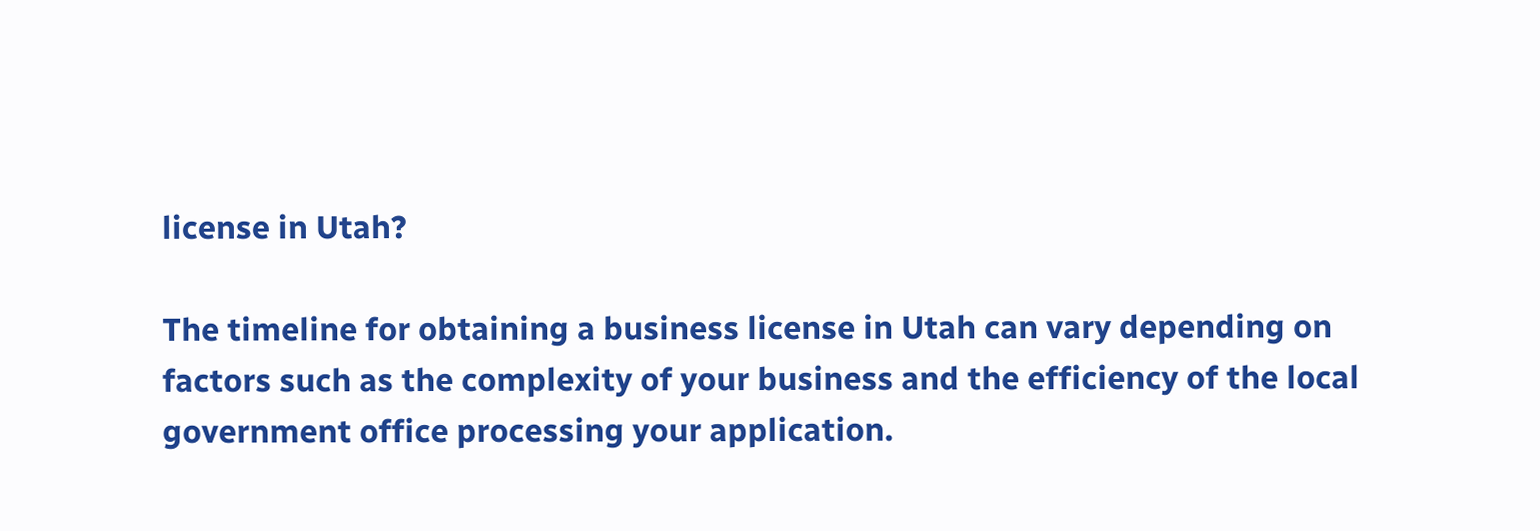license in Utah?

The timeline for obtaining a business license in Utah can vary depending on factors such as the complexity of your business and the efficiency of the local government office processing your application.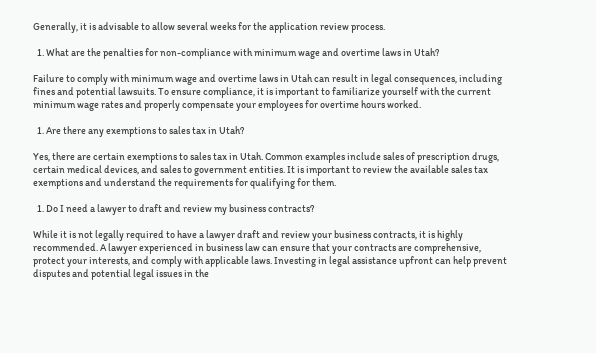Generally, it is advisable to allow several weeks for the application review process.

  1. What are the penalties for non-compliance with minimum wage and overtime laws in Utah?

Failure to comply with minimum wage and overtime laws in Utah can result in legal consequences, including fines and potential lawsuits. To ensure compliance, it is important to familiarize yourself with the current minimum wage rates and properly compensate your employees for overtime hours worked.

  1. Are there any exemptions to sales tax in Utah?

Yes, there are certain exemptions to sales tax in Utah. Common examples include sales of prescription drugs, certain medical devices, and sales to government entities. It is important to review the available sales tax exemptions and understand the requirements for qualifying for them.

  1. Do I need a lawyer to draft and review my business contracts?

While it is not legally required to have a lawyer draft and review your business contracts, it is highly recommended. A lawyer experienced in business law can ensure that your contracts are comprehensive, protect your interests, and comply with applicable laws. Investing in legal assistance upfront can help prevent disputes and potential legal issues in the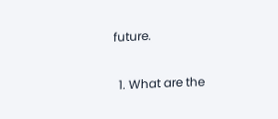future.

  1. What are the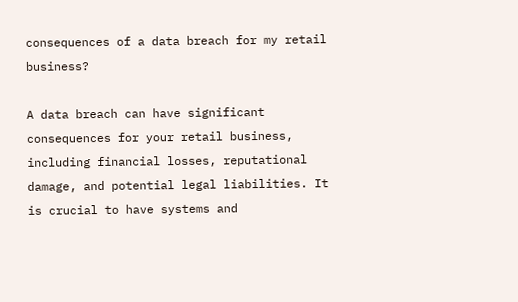consequences of a data breach for my retail business?

A data breach can have significant consequences for your retail business, including financial losses, reputational damage, and potential legal liabilities. It is crucial to have systems and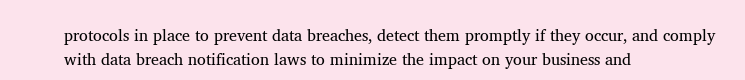protocols in place to prevent data breaches, detect them promptly if they occur, and comply with data breach notification laws to minimize the impact on your business and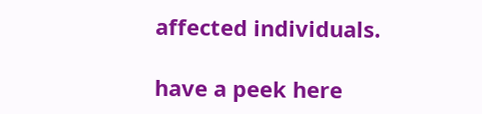affected individuals.

have a peek here